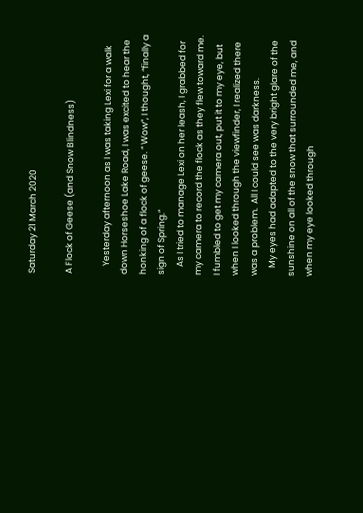Saturday 21 March 2020

A Flock of Geese (and Snow Blindness)

    Yesterday afternoon as I was taking Lexi for a walk down Horseshoe Lake Road, I was excited to hear the honking of a flock of geese. “ Wow”, I thought, “finally a sign of Spring.”
    As I tried to manage Lexi on her leash, I grabbed for my camera to record the flock as they flew toward me.  I fumbled to get my camera out, put it to my eye, but when I looked through the viewfinder, I realized there was a problem.  All I could see was darkness.
    My eyes had adapted to the very bright glare of the sunshine on all of the snow that surrounded me, and when my eye looked through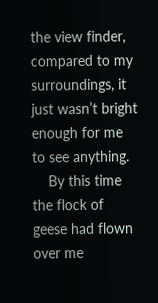the view finder, compared to my surroundings, it just wasn’t bright enough for me to see anything.
    By this time the flock of geese had flown over me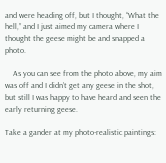and were heading off, but I thought, “What the hell,” and I just aimed my camera where I thought the geese might be and snapped a photo.

    As you can see from the photo above, my aim was off and I didn’t get any geese in the shot, but still I was happy to have heard and seen the early returning geese.

Take a gander at my photo-realistic paintings: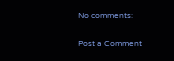No comments:

Post a Comment